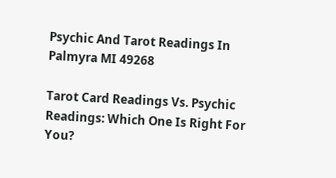Psychic And Tarot Readings In Palmyra MI 49268

Tarot Card Readings Vs. Psychic Readings: Which One Is Right For You?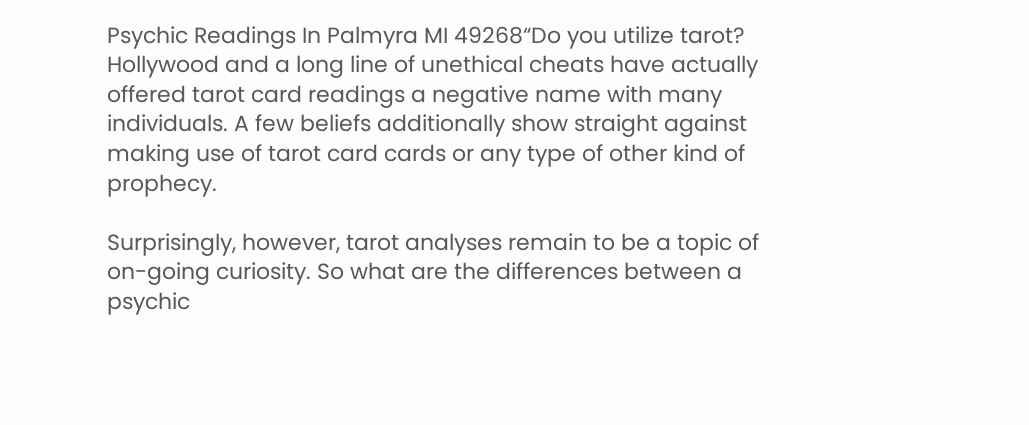Psychic Readings In Palmyra MI 49268“Do you utilize tarot? Hollywood and a long line of unethical cheats have actually offered tarot card readings a negative name with many individuals. A few beliefs additionally show straight against making use of tarot card cards or any type of other kind of prophecy.

Surprisingly, however, tarot analyses remain to be a topic of on-going curiosity. So what are the differences between a psychic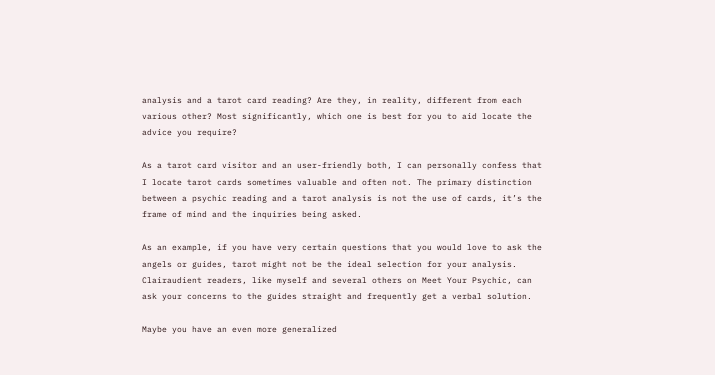analysis and a tarot card reading? Are they, in reality, different from each various other? Most significantly, which one is best for you to aid locate the advice you require?

As a tarot card visitor and an user-friendly both, I can personally confess that I locate tarot cards sometimes valuable and often not. The primary distinction between a psychic reading and a tarot analysis is not the use of cards, it’s the frame of mind and the inquiries being asked.

As an example, if you have very certain questions that you would love to ask the angels or guides, tarot might not be the ideal selection for your analysis. Clairaudient readers, like myself and several others on Meet Your Psychic, can ask your concerns to the guides straight and frequently get a verbal solution.

Maybe you have an even more generalized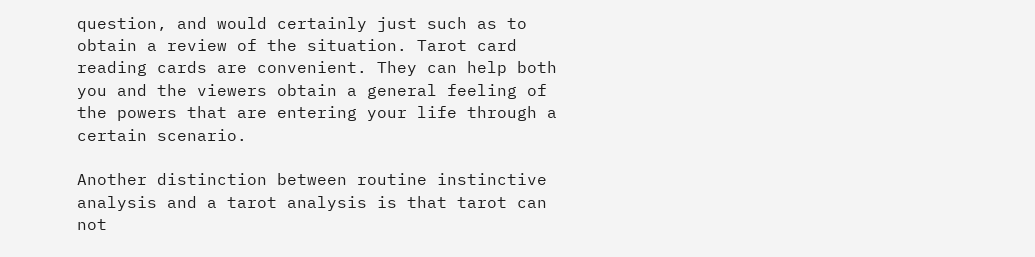question, and would certainly just such as to obtain a review of the situation. Tarot card reading cards are convenient. They can help both you and the viewers obtain a general feeling of the powers that are entering your life through a certain scenario.

Another distinction between routine instinctive analysis and a tarot analysis is that tarot can not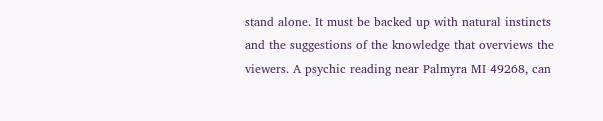stand alone. It must be backed up with natural instincts and the suggestions of the knowledge that overviews the viewers. A psychic reading near Palmyra MI 49268, can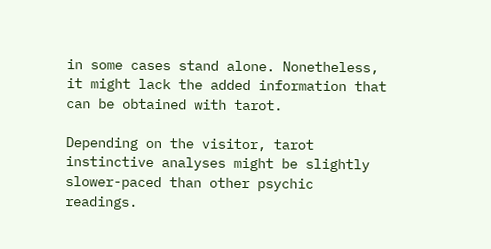in some cases stand alone. Nonetheless, it might lack the added information that can be obtained with tarot.

Depending on the visitor, tarot instinctive analyses might be slightly slower-paced than other psychic readings.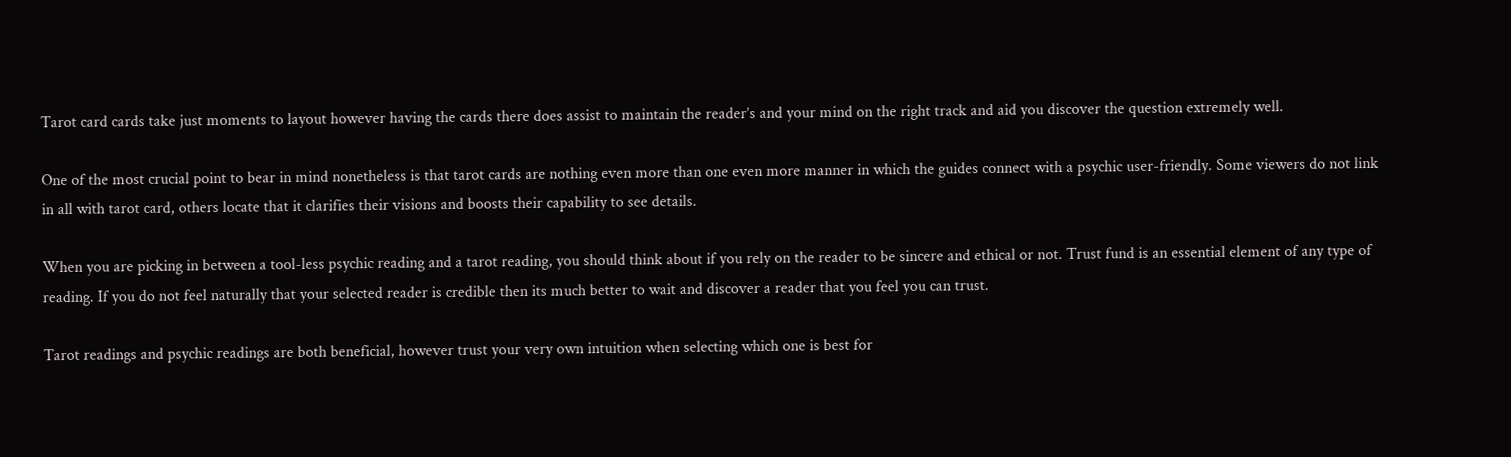Tarot card cards take just moments to layout however having the cards there does assist to maintain the reader’s and your mind on the right track and aid you discover the question extremely well.

One of the most crucial point to bear in mind nonetheless is that tarot cards are nothing even more than one even more manner in which the guides connect with a psychic user-friendly. Some viewers do not link in all with tarot card, others locate that it clarifies their visions and boosts their capability to see details.

When you are picking in between a tool-less psychic reading and a tarot reading, you should think about if you rely on the reader to be sincere and ethical or not. Trust fund is an essential element of any type of reading. If you do not feel naturally that your selected reader is credible then its much better to wait and discover a reader that you feel you can trust.

Tarot readings and psychic readings are both beneficial, however trust your very own intuition when selecting which one is best for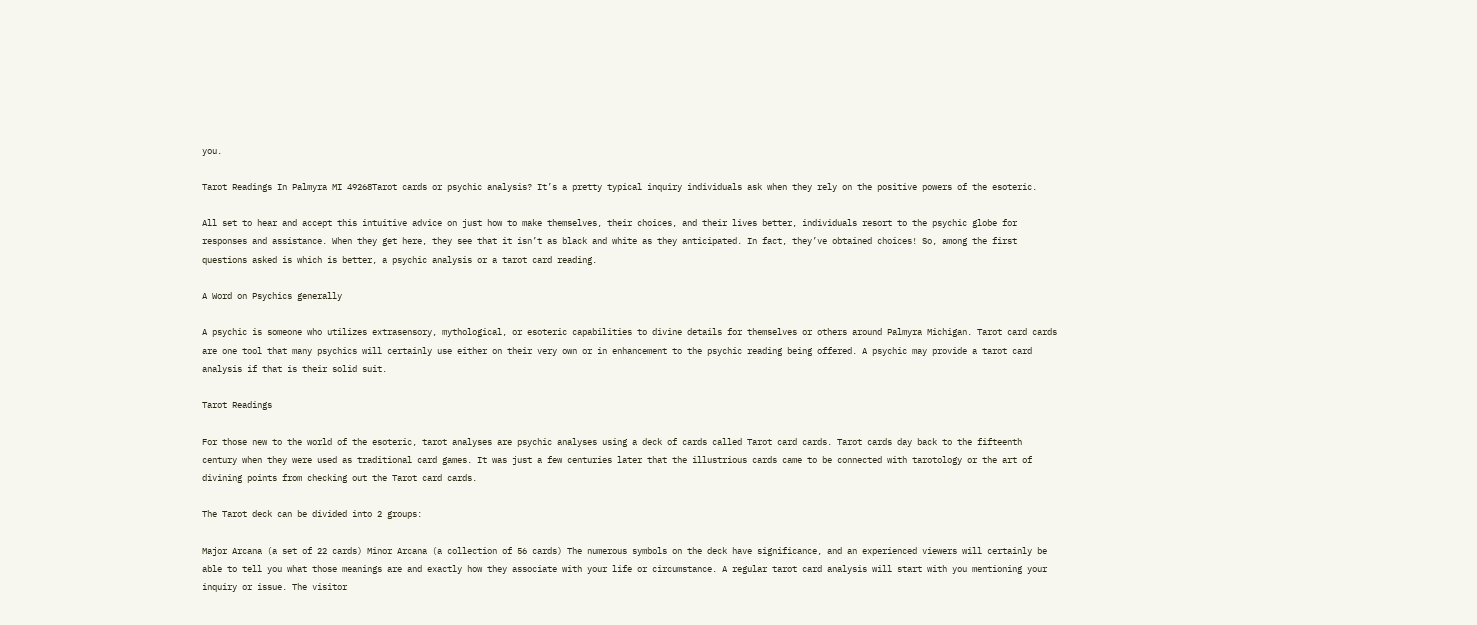you.

Tarot Readings In Palmyra MI 49268Tarot cards or psychic analysis? It’s a pretty typical inquiry individuals ask when they rely on the positive powers of the esoteric.

All set to hear and accept this intuitive advice on just how to make themselves, their choices, and their lives better, individuals resort to the psychic globe for responses and assistance. When they get here, they see that it isn’t as black and white as they anticipated. In fact, they’ve obtained choices! So, among the first questions asked is which is better, a psychic analysis or a tarot card reading.

A Word on Psychics generally

A psychic is someone who utilizes extrasensory, mythological, or esoteric capabilities to divine details for themselves or others around Palmyra Michigan. Tarot card cards are one tool that many psychics will certainly use either on their very own or in enhancement to the psychic reading being offered. A psychic may provide a tarot card analysis if that is their solid suit.

Tarot Readings

For those new to the world of the esoteric, tarot analyses are psychic analyses using a deck of cards called Tarot card cards. Tarot cards day back to the fifteenth century when they were used as traditional card games. It was just a few centuries later that the illustrious cards came to be connected with tarotology or the art of divining points from checking out the Tarot card cards.

The Tarot deck can be divided into 2 groups:

Major Arcana (a set of 22 cards) Minor Arcana (a collection of 56 cards) The numerous symbols on the deck have significance, and an experienced viewers will certainly be able to tell you what those meanings are and exactly how they associate with your life or circumstance. A regular tarot card analysis will start with you mentioning your inquiry or issue. The visitor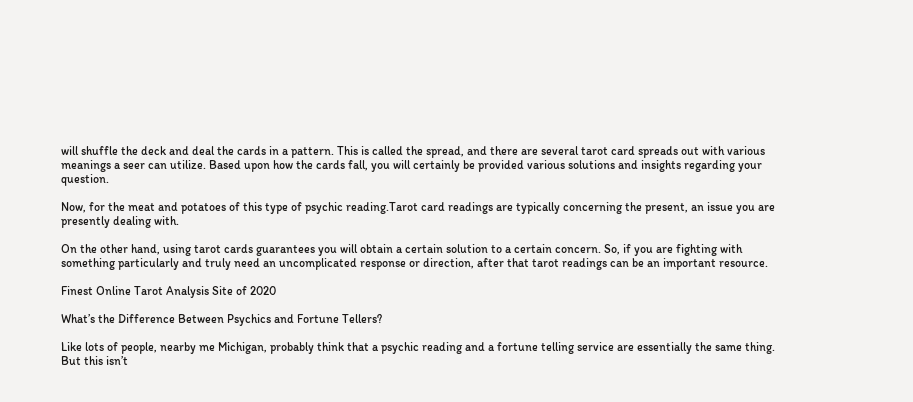will shuffle the deck and deal the cards in a pattern. This is called the spread, and there are several tarot card spreads out with various meanings a seer can utilize. Based upon how the cards fall, you will certainly be provided various solutions and insights regarding your question.

Now, for the meat and potatoes of this type of psychic reading.Tarot card readings are typically concerning the present, an issue you are presently dealing with.

On the other hand, using tarot cards guarantees you will obtain a certain solution to a certain concern. So, if you are fighting with something particularly and truly need an uncomplicated response or direction, after that tarot readings can be an important resource.

Finest Online Tarot Analysis Site of 2020

What’s the Difference Between Psychics and Fortune Tellers?

Like lots of people, nearby me Michigan, probably think that a psychic reading and a fortune telling service are essentially the same thing. But this isn’t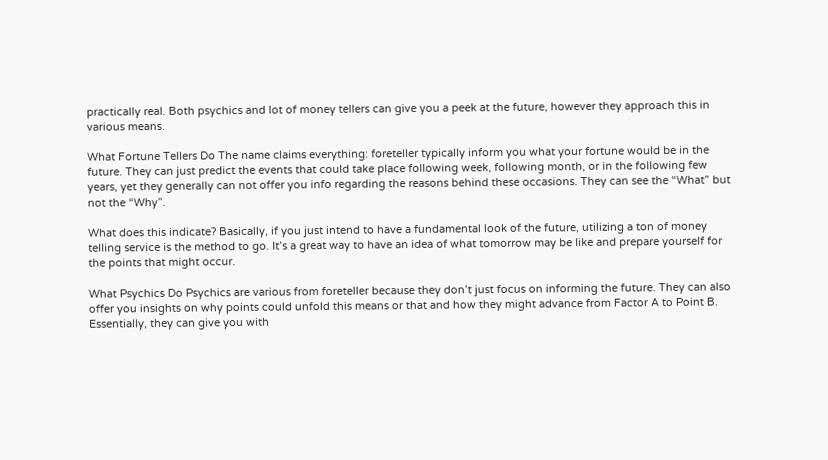practically real. Both psychics and lot of money tellers can give you a peek at the future, however they approach this in various means.

What Fortune Tellers Do The name claims everything: foreteller typically inform you what your fortune would be in the future. They can just predict the events that could take place following week, following month, or in the following few years, yet they generally can not offer you info regarding the reasons behind these occasions. They can see the “What” but not the “Why”.

What does this indicate? Basically, if you just intend to have a fundamental look of the future, utilizing a ton of money telling service is the method to go. It’s a great way to have an idea of what tomorrow may be like and prepare yourself for the points that might occur.

What Psychics Do Psychics are various from foreteller because they don’t just focus on informing the future. They can also offer you insights on why points could unfold this means or that and how they might advance from Factor A to Point B. Essentially, they can give you with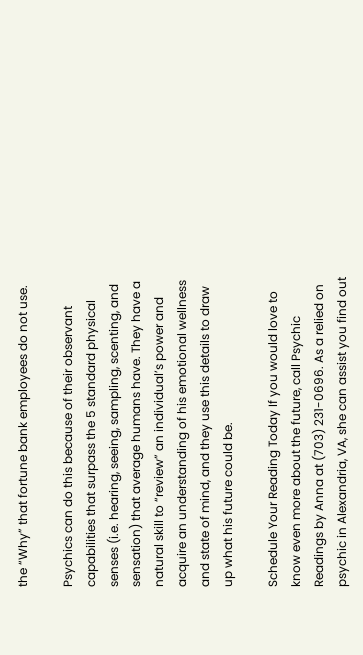the “Why” that fortune bank employees do not use.

Psychics can do this because of their observant capabilities that surpass the 5 standard physical senses (i.e. hearing, seeing, sampling, scenting, and sensation) that average humans have. They have a natural skill to “review” an individual’s power and acquire an understanding of his emotional wellness and state of mind, and they use this details to draw up what his future could be.

Schedule Your Reading Today If you would love to know even more about the future, call Psychic Readings by Anna at (703) 231-0696. As a relied on psychic in Alexandria, VA, she can assist you find out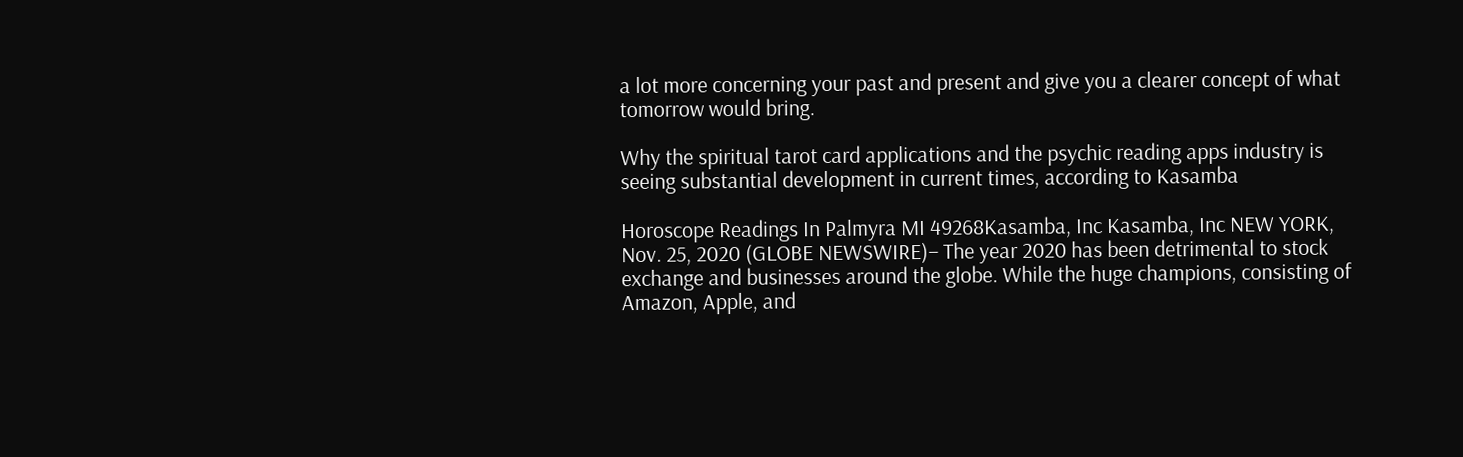a lot more concerning your past and present and give you a clearer concept of what tomorrow would bring.

Why the spiritual tarot card applications and the psychic reading apps industry is seeing substantial development in current times, according to Kasamba

Horoscope Readings In Palmyra MI 49268Kasamba, Inc Kasamba, Inc NEW YORK, Nov. 25, 2020 (GLOBE NEWSWIRE)– The year 2020 has been detrimental to stock exchange and businesses around the globe. While the huge champions, consisting of Amazon, Apple, and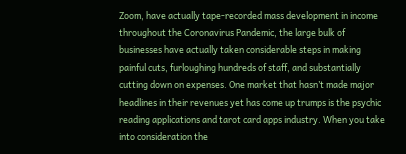Zoom, have actually tape-recorded mass development in income throughout the Coronavirus Pandemic, the large bulk of businesses have actually taken considerable steps in making painful cuts, furloughing hundreds of staff, and substantially cutting down on expenses. One market that hasn’t made major headlines in their revenues yet has come up trumps is the psychic reading applications and tarot card apps industry. When you take into consideration the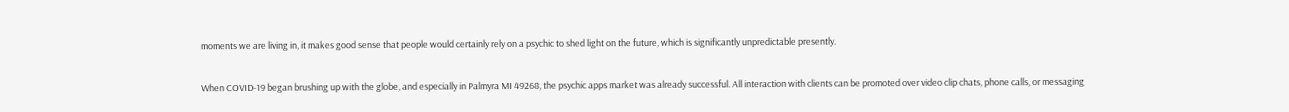moments we are living in, it makes good sense that people would certainly rely on a psychic to shed light on the future, which is significantly unpredictable presently.

When COVID-19 began brushing up with the globe, and especially in Palmyra MI 49268, the psychic apps market was already successful. All interaction with clients can be promoted over video clip chats, phone calls, or messaging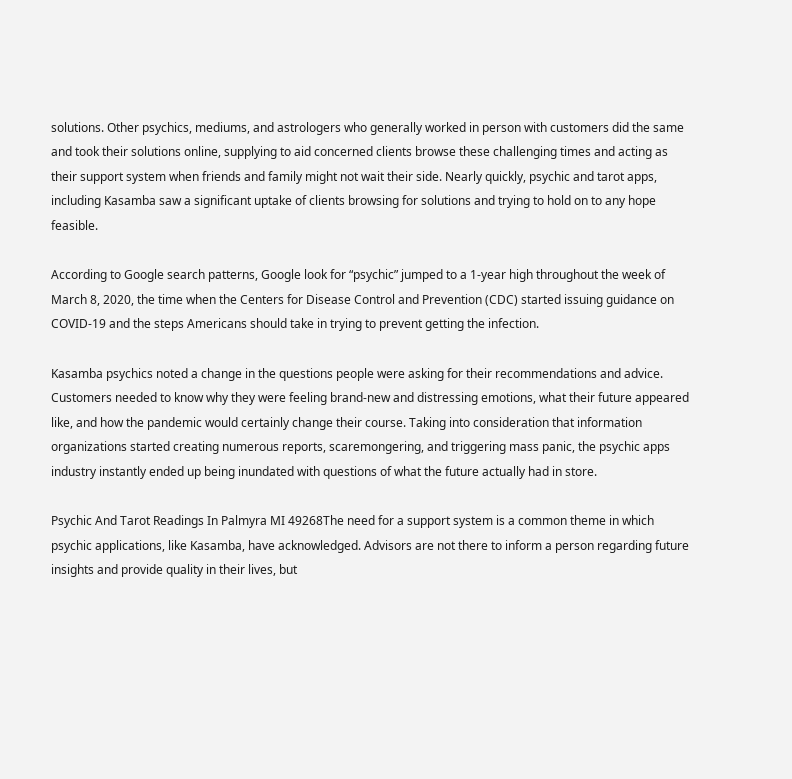solutions. Other psychics, mediums, and astrologers who generally worked in person with customers did the same and took their solutions online, supplying to aid concerned clients browse these challenging times and acting as their support system when friends and family might not wait their side. Nearly quickly, psychic and tarot apps, including Kasamba saw a significant uptake of clients browsing for solutions and trying to hold on to any hope feasible.

According to Google search patterns, Google look for “psychic” jumped to a 1-year high throughout the week of March 8, 2020, the time when the Centers for Disease Control and Prevention (CDC) started issuing guidance on COVID-19 and the steps Americans should take in trying to prevent getting the infection.

Kasamba psychics noted a change in the questions people were asking for their recommendations and advice. Customers needed to know why they were feeling brand-new and distressing emotions, what their future appeared like, and how the pandemic would certainly change their course. Taking into consideration that information organizations started creating numerous reports, scaremongering, and triggering mass panic, the psychic apps industry instantly ended up being inundated with questions of what the future actually had in store.

Psychic And Tarot Readings In Palmyra MI 49268The need for a support system is a common theme in which psychic applications, like Kasamba, have acknowledged. Advisors are not there to inform a person regarding future insights and provide quality in their lives, but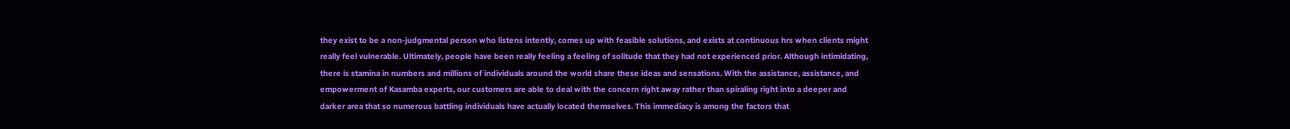they exist to be a non-judgmental person who listens intently, comes up with feasible solutions, and exists at continuous hrs when clients might really feel vulnerable. Ultimately, people have been really feeling a feeling of solitude that they had not experienced prior. Although intimidating, there is stamina in numbers and millions of individuals around the world share these ideas and sensations. With the assistance, assistance, and empowerment of Kasamba experts, our customers are able to deal with the concern right away rather than spiraling right into a deeper and darker area that so numerous battling individuals have actually located themselves. This immediacy is among the factors that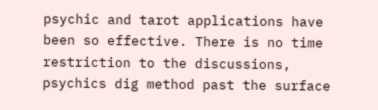psychic and tarot applications have been so effective. There is no time restriction to the discussions, psychics dig method past the surface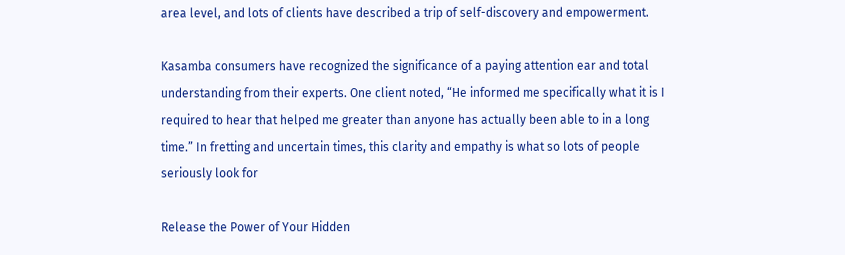area level, and lots of clients have described a trip of self-discovery and empowerment.

Kasamba consumers have recognized the significance of a paying attention ear and total understanding from their experts. One client noted, “He informed me specifically what it is I required to hear that helped me greater than anyone has actually been able to in a long time.” In fretting and uncertain times, this clarity and empathy is what so lots of people seriously look for

Release the Power of Your Hidden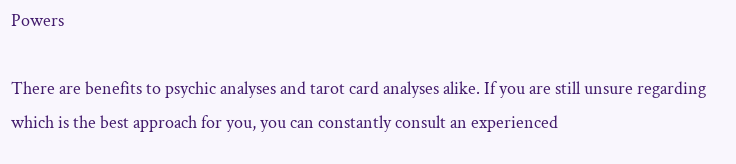Powers

There are benefits to psychic analyses and tarot card analyses alike. If you are still unsure regarding which is the best approach for you, you can constantly consult an experienced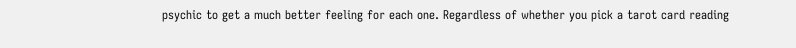psychic to get a much better feeling for each one. Regardless of whether you pick a tarot card reading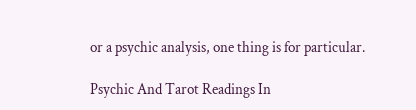or a psychic analysis, one thing is for particular.

Psychic And Tarot Readings In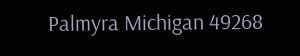Palmyra Michigan 49268